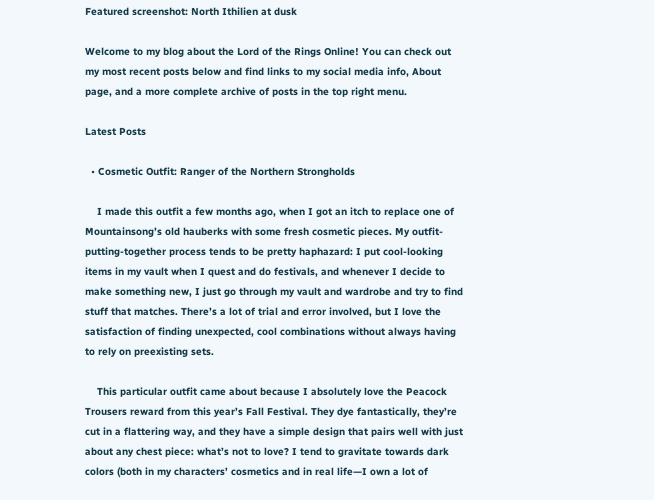Featured screenshot: North Ithilien at dusk

Welcome to my blog about the Lord of the Rings Online! You can check out my most recent posts below and find links to my social media info, About page, and a more complete archive of posts in the top right menu.

Latest Posts

  • Cosmetic Outfit: Ranger of the Northern Strongholds

    I made this outfit a few months ago, when I got an itch to replace one of Mountainsong’s old hauberks with some fresh cosmetic pieces. My outfit-putting-together process tends to be pretty haphazard: I put cool-looking items in my vault when I quest and do festivals, and whenever I decide to make something new, I just go through my vault and wardrobe and try to find stuff that matches. There’s a lot of trial and error involved, but I love the satisfaction of finding unexpected, cool combinations without always having to rely on preexisting sets.

    This particular outfit came about because I absolutely love the Peacock Trousers reward from this year’s Fall Festival. They dye fantastically, they’re cut in a flattering way, and they have a simple design that pairs well with just about any chest piece: what’s not to love? I tend to gravitate towards dark colors (both in my characters’ cosmetics and in real life—I own a lot of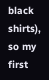black shirts), so my first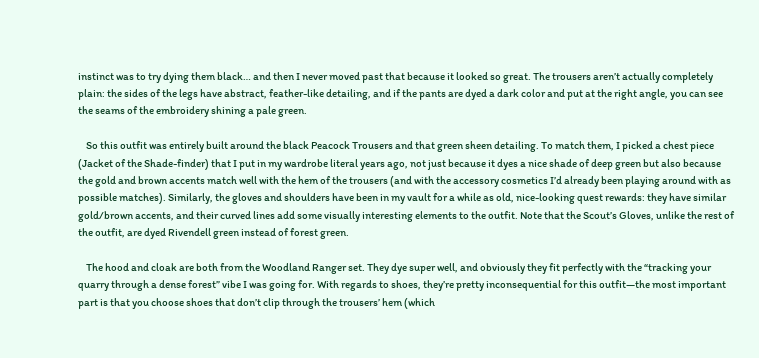instinct was to try dying them black… and then I never moved past that because it looked so great. The trousers aren’t actually completely plain: the sides of the legs have abstract, feather-like detailing, and if the pants are dyed a dark color and put at the right angle, you can see the seams of the embroidery shining a pale green.

    So this outfit was entirely built around the black Peacock Trousers and that green sheen detailing. To match them, I picked a chest piece (Jacket of the Shade-finder) that I put in my wardrobe literal years ago, not just because it dyes a nice shade of deep green but also because the gold and brown accents match well with the hem of the trousers (and with the accessory cosmetics I’d already been playing around with as possible matches). Similarly, the gloves and shoulders have been in my vault for a while as old, nice-looking quest rewards: they have similar gold/brown accents, and their curved lines add some visually interesting elements to the outfit. Note that the Scout’s Gloves, unlike the rest of the outfit, are dyed Rivendell green instead of forest green.

    The hood and cloak are both from the Woodland Ranger set. They dye super well, and obviously they fit perfectly with the “tracking your quarry through a dense forest” vibe I was going for. With regards to shoes, they’re pretty inconsequential for this outfit—the most important part is that you choose shoes that don’t clip through the trousers’ hem (which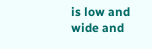is low and wide and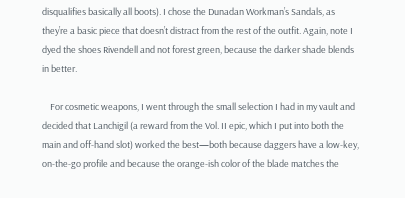disqualifies basically all boots). I chose the Dunadan Workman’s Sandals, as they’re a basic piece that doesn’t distract from the rest of the outfit. Again, note I dyed the shoes Rivendell and not forest green, because the darker shade blends in better.

    For cosmetic weapons, I went through the small selection I had in my vault and decided that Lanchigil (a reward from the Vol. II epic, which I put into both the main and off-hand slot) worked the best—both because daggers have a low-key, on-the-go profile and because the orange-ish color of the blade matches the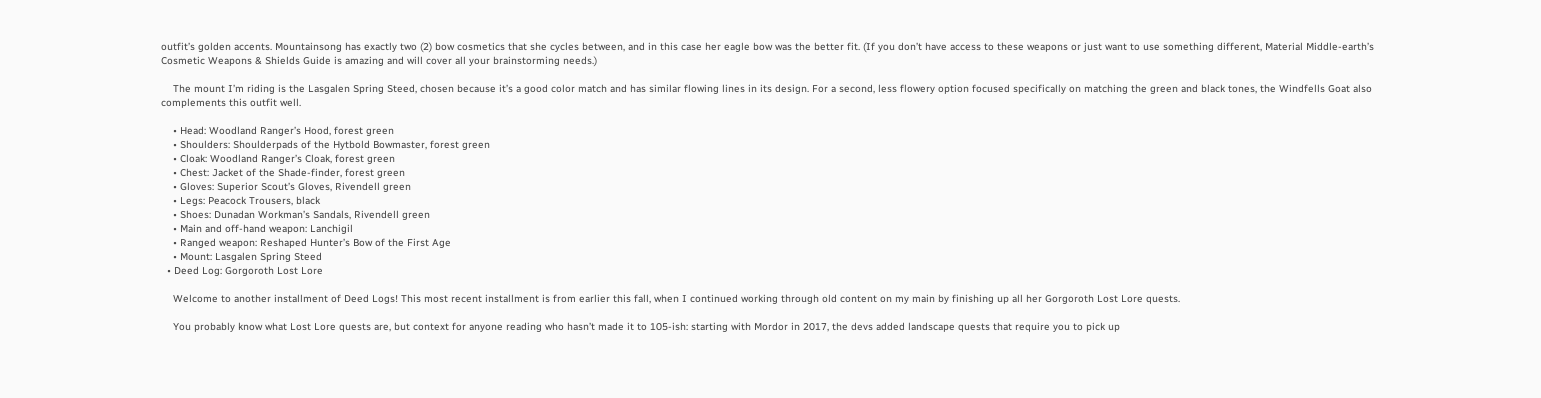outfit’s golden accents. Mountainsong has exactly two (2) bow cosmetics that she cycles between, and in this case her eagle bow was the better fit. (If you don’t have access to these weapons or just want to use something different, Material Middle-earth’s Cosmetic Weapons & Shields Guide is amazing and will cover all your brainstorming needs.)

    The mount I’m riding is the Lasgalen Spring Steed, chosen because it’s a good color match and has similar flowing lines in its design. For a second, less flowery option focused specifically on matching the green and black tones, the Windfells Goat also complements this outfit well.

    • Head: Woodland Ranger’s Hood, forest green
    • Shoulders: Shoulderpads of the Hytbold Bowmaster, forest green
    • Cloak: Woodland Ranger’s Cloak, forest green
    • Chest: Jacket of the Shade-finder, forest green
    • Gloves: Superior Scout’s Gloves, Rivendell green
    • Legs: Peacock Trousers, black
    • Shoes: Dunadan Workman’s Sandals, Rivendell green
    • Main and off-hand weapon: Lanchigil
    • Ranged weapon: Reshaped Hunter’s Bow of the First Age
    • Mount: Lasgalen Spring Steed
  • Deed Log: Gorgoroth Lost Lore

    Welcome to another installment of Deed Logs! This most recent installment is from earlier this fall, when I continued working through old content on my main by finishing up all her Gorgoroth Lost Lore quests.

    You probably know what Lost Lore quests are, but context for anyone reading who hasn’t made it to 105-ish: starting with Mordor in 2017, the devs added landscape quests that require you to pick up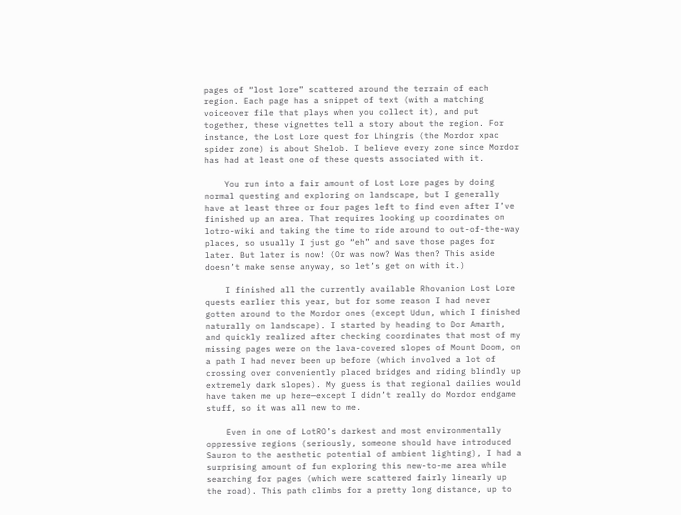pages of “lost lore” scattered around the terrain of each region. Each page has a snippet of text (with a matching voiceover file that plays when you collect it), and put together, these vignettes tell a story about the region. For instance, the Lost Lore quest for Lhingris (the Mordor xpac spider zone) is about Shelob. I believe every zone since Mordor has had at least one of these quests associated with it.

    You run into a fair amount of Lost Lore pages by doing normal questing and exploring on landscape, but I generally have at least three or four pages left to find even after I’ve finished up an area. That requires looking up coordinates on lotro-wiki and taking the time to ride around to out-of-the-way places, so usually I just go “eh” and save those pages for later. But later is now! (Or was now? Was then? This aside doesn’t make sense anyway, so let’s get on with it.)

    I finished all the currently available Rhovanion Lost Lore quests earlier this year, but for some reason I had never gotten around to the Mordor ones (except Udun, which I finished naturally on landscape). I started by heading to Dor Amarth, and quickly realized after checking coordinates that most of my missing pages were on the lava-covered slopes of Mount Doom, on a path I had never been up before (which involved a lot of crossing over conveniently placed bridges and riding blindly up extremely dark slopes). My guess is that regional dailies would have taken me up here—except I didn’t really do Mordor endgame stuff, so it was all new to me.

    Even in one of LotRO’s darkest and most environmentally oppressive regions (seriously, someone should have introduced Sauron to the aesthetic potential of ambient lighting), I had a surprising amount of fun exploring this new-to-me area while searching for pages (which were scattered fairly linearly up the road). This path climbs for a pretty long distance, up to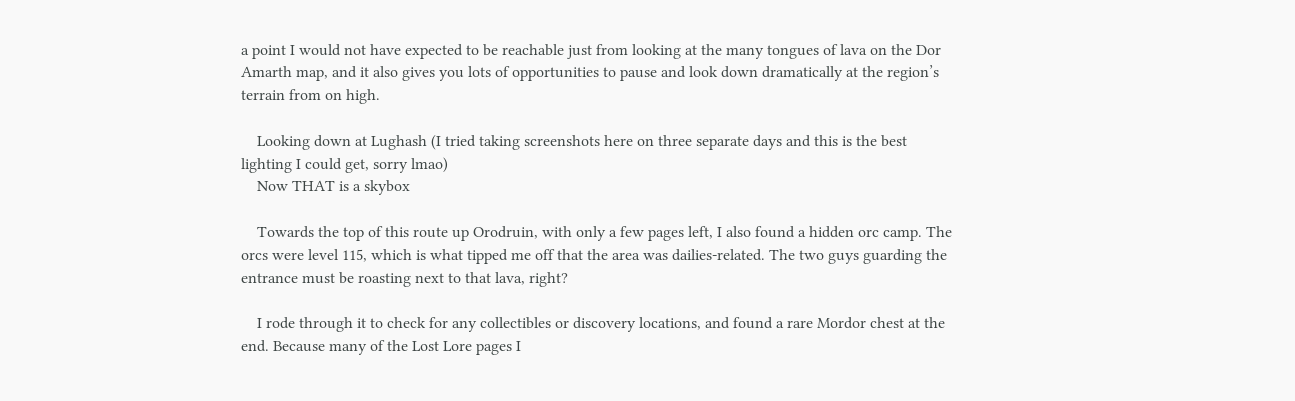a point I would not have expected to be reachable just from looking at the many tongues of lava on the Dor Amarth map, and it also gives you lots of opportunities to pause and look down dramatically at the region’s terrain from on high.

    Looking down at Lughash (I tried taking screenshots here on three separate days and this is the best lighting I could get, sorry lmao)
    Now THAT is a skybox

    Towards the top of this route up Orodruin, with only a few pages left, I also found a hidden orc camp. The orcs were level 115, which is what tipped me off that the area was dailies-related. The two guys guarding the entrance must be roasting next to that lava, right?

    I rode through it to check for any collectibles or discovery locations, and found a rare Mordor chest at the end. Because many of the Lost Lore pages I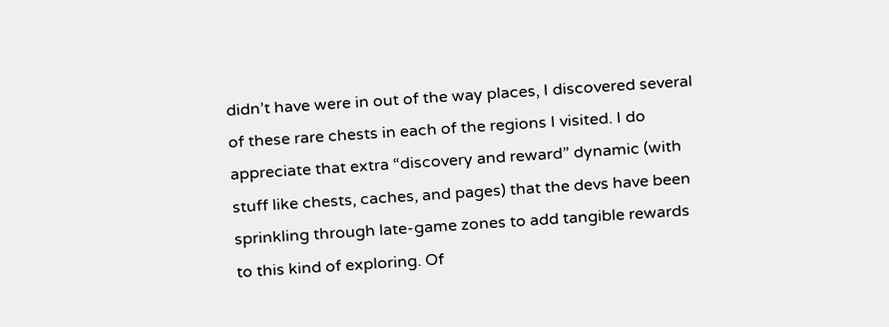didn’t have were in out of the way places, I discovered several of these rare chests in each of the regions I visited. I do appreciate that extra “discovery and reward” dynamic (with stuff like chests, caches, and pages) that the devs have been sprinkling through late-game zones to add tangible rewards to this kind of exploring. Of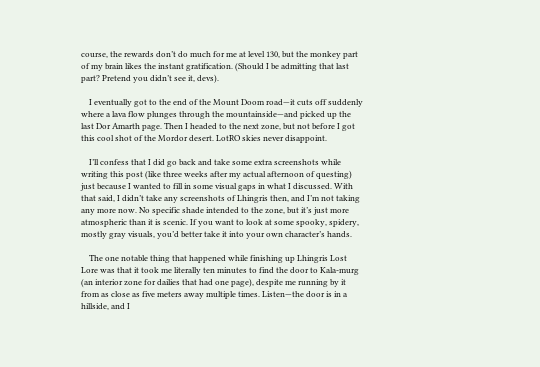course, the rewards don’t do much for me at level 130, but the monkey part of my brain likes the instant gratification. (Should I be admitting that last part? Pretend you didn’t see it, devs).

    I eventually got to the end of the Mount Doom road—it cuts off suddenly where a lava flow plunges through the mountainside—and picked up the last Dor Amarth page. Then I headed to the next zone, but not before I got this cool shot of the Mordor desert. LotRO skies never disappoint.

    I’ll confess that I did go back and take some extra screenshots while writing this post (like three weeks after my actual afternoon of questing) just because I wanted to fill in some visual gaps in what I discussed. With that said, I didn’t take any screenshots of Lhingris then, and I’m not taking any more now. No specific shade intended to the zone, but it’s just more atmospheric than it is scenic. If you want to look at some spooky, spidery, mostly gray visuals, you’d better take it into your own character’s hands.

    The one notable thing that happened while finishing up Lhingris Lost Lore was that it took me literally ten minutes to find the door to Kala-murg (an interior zone for dailies that had one page), despite me running by it from as close as five meters away multiple times. Listen—the door is in a hillside, and I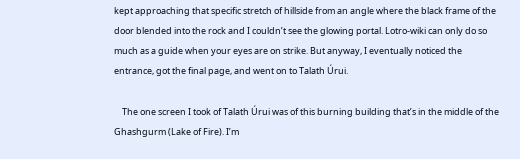kept approaching that specific stretch of hillside from an angle where the black frame of the door blended into the rock and I couldn’t see the glowing portal. Lotro-wiki can only do so much as a guide when your eyes are on strike. But anyway, I eventually noticed the entrance, got the final page, and went on to Talath Úrui.

    The one screen I took of Talath Úrui was of this burning building that’s in the middle of the Ghashgurm (Lake of Fire). I’m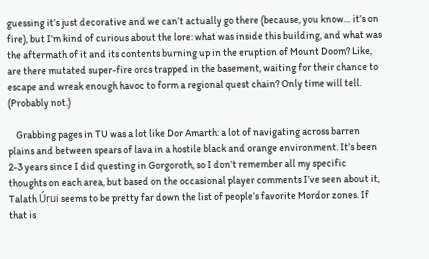guessing it’s just decorative and we can’t actually go there (because, you know… it’s on fire), but I’m kind of curious about the lore: what was inside this building, and what was the aftermath of it and its contents burning up in the eruption of Mount Doom? Like, are there mutated super-fire orcs trapped in the basement, waiting for their chance to escape and wreak enough havoc to form a regional quest chain? Only time will tell. (Probably not.)

    Grabbing pages in TU was a lot like Dor Amarth: a lot of navigating across barren plains and between spears of lava in a hostile black and orange environment. It’s been 2-3 years since I did questing in Gorgoroth, so I don’t remember all my specific thoughts on each area, but based on the occasional player comments I’ve seen about it, Talath Úrui seems to be pretty far down the list of people’s favorite Mordor zones. If that is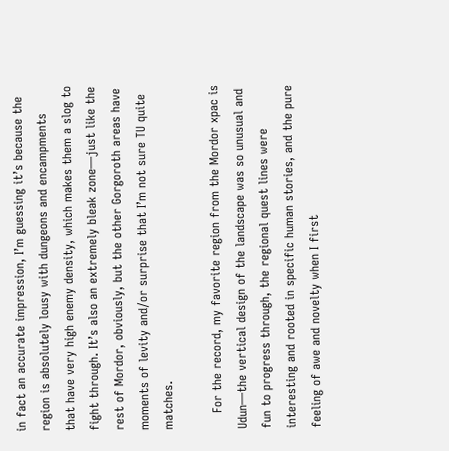in fact an accurate impression, I’m guessing it’s because the region is absolutely lousy with dungeons and encampments that have very high enemy density, which makes them a slog to fight through. It’s also an extremely bleak zone—just like the rest of Mordor, obviously, but the other Gorgoroth areas have moments of levity and/or surprise that I’m not sure TU quite matches.

    For the record, my favorite region from the Mordor xpac is Udun—the vertical design of the landscape was so unusual and fun to progress through, the regional quest lines were interesting and rooted in specific human stories, and the pure feeling of awe and novelty when I first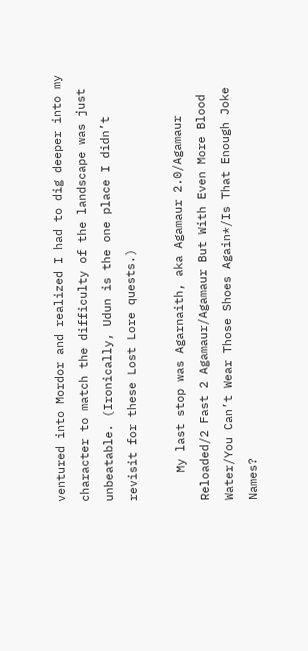ventured into Mordor and realized I had to dig deeper into my character to match the difficulty of the landscape was just unbeatable. (Ironically, Udun is the one place I didn’t revisit for these Lost Lore quests.)

    My last stop was Agarnaith, aka Agamaur 2.0/Agamaur Reloaded/2 Fast 2 Agamaur/Agamaur But With Even More Blood Water/You Can’t Wear Those Shoes Again*/Is That Enough Joke Names?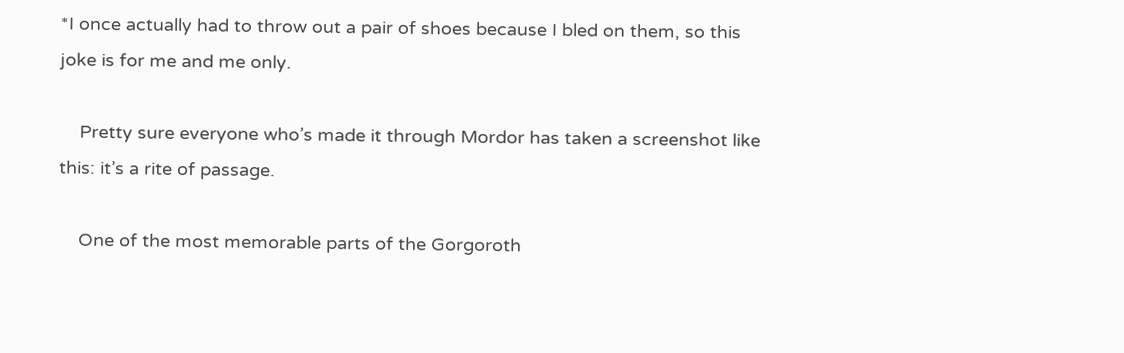*I once actually had to throw out a pair of shoes because I bled on them, so this joke is for me and me only.

    Pretty sure everyone who’s made it through Mordor has taken a screenshot like this: it’s a rite of passage.

    One of the most memorable parts of the Gorgoroth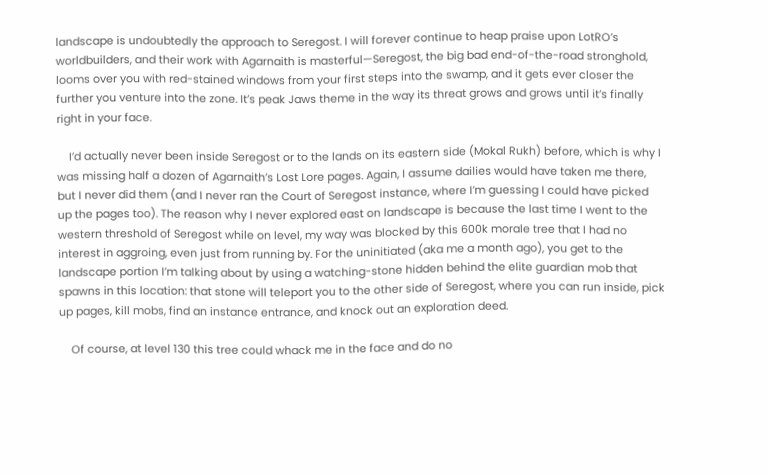landscape is undoubtedly the approach to Seregost. I will forever continue to heap praise upon LotRO’s worldbuilders, and their work with Agarnaith is masterful—Seregost, the big bad end-of-the-road stronghold, looms over you with red-stained windows from your first steps into the swamp, and it gets ever closer the further you venture into the zone. It’s peak Jaws theme in the way its threat grows and grows until it’s finally right in your face.

    I’d actually never been inside Seregost or to the lands on its eastern side (Mokal Rukh) before, which is why I was missing half a dozen of Agarnaith’s Lost Lore pages. Again, I assume dailies would have taken me there, but I never did them (and I never ran the Court of Seregost instance, where I’m guessing I could have picked up the pages too). The reason why I never explored east on landscape is because the last time I went to the western threshold of Seregost while on level, my way was blocked by this 600k morale tree that I had no interest in aggroing, even just from running by. For the uninitiated (aka me a month ago), you get to the landscape portion I’m talking about by using a watching-stone hidden behind the elite guardian mob that spawns in this location: that stone will teleport you to the other side of Seregost, where you can run inside, pick up pages, kill mobs, find an instance entrance, and knock out an exploration deed.

    Of course, at level 130 this tree could whack me in the face and do no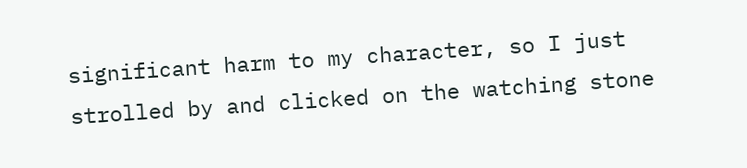significant harm to my character, so I just strolled by and clicked on the watching stone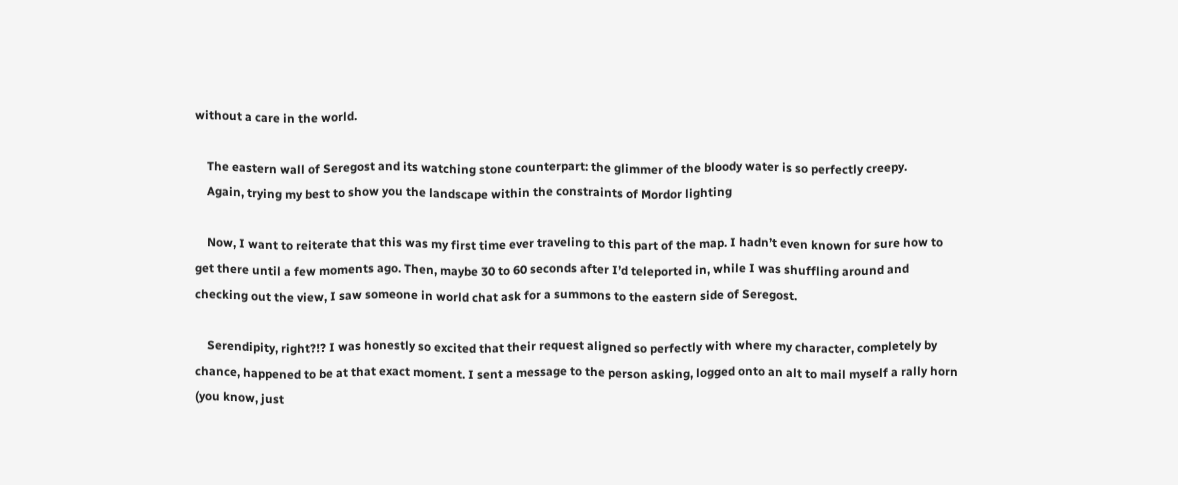without a care in the world.

    The eastern wall of Seregost and its watching stone counterpart: the glimmer of the bloody water is so perfectly creepy.
    Again, trying my best to show you the landscape within the constraints of Mordor lighting

    Now, I want to reiterate that this was my first time ever traveling to this part of the map. I hadn’t even known for sure how to get there until a few moments ago. Then, maybe 30 to 60 seconds after I’d teleported in, while I was shuffling around and checking out the view, I saw someone in world chat ask for a summons to the eastern side of Seregost.

    Serendipity, right?!? I was honestly so excited that their request aligned so perfectly with where my character, completely by chance, happened to be at that exact moment. I sent a message to the person asking, logged onto an alt to mail myself a rally horn (you know, just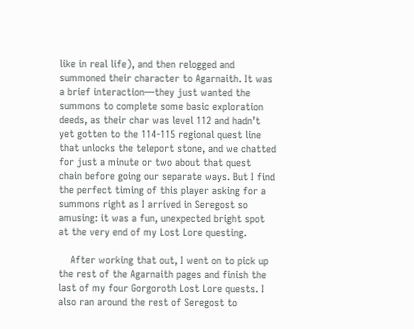like in real life), and then relogged and summoned their character to Agarnaith. It was a brief interaction—they just wanted the summons to complete some basic exploration deeds, as their char was level 112 and hadn’t yet gotten to the 114-115 regional quest line that unlocks the teleport stone, and we chatted for just a minute or two about that quest chain before going our separate ways. But I find the perfect timing of this player asking for a summons right as I arrived in Seregost so amusing: it was a fun, unexpected bright spot at the very end of my Lost Lore questing.

    After working that out, I went on to pick up the rest of the Agarnaith pages and finish the last of my four Gorgoroth Lost Lore quests. I also ran around the rest of Seregost to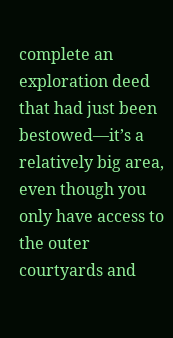complete an exploration deed that had just been bestowed—it’s a relatively big area, even though you only have access to the outer courtyards and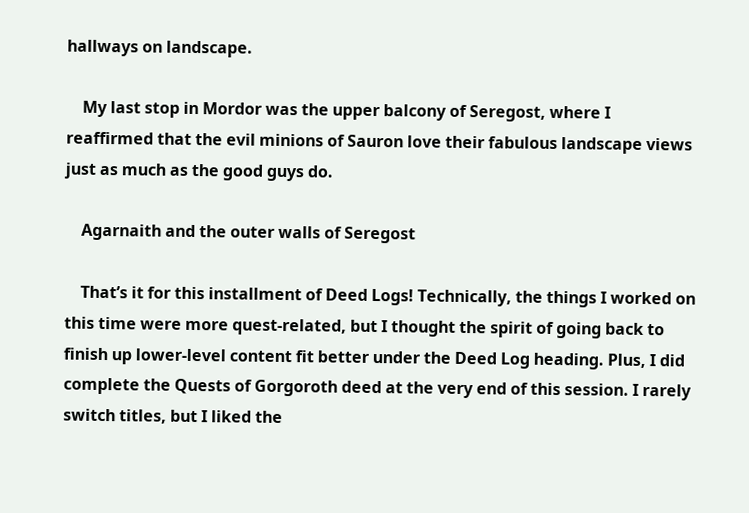hallways on landscape.

    My last stop in Mordor was the upper balcony of Seregost, where I reaffirmed that the evil minions of Sauron love their fabulous landscape views just as much as the good guys do.

    Agarnaith and the outer walls of Seregost

    That’s it for this installment of Deed Logs! Technically, the things I worked on this time were more quest-related, but I thought the spirit of going back to finish up lower-level content fit better under the Deed Log heading. Plus, I did complete the Quests of Gorgoroth deed at the very end of this session. I rarely switch titles, but I liked the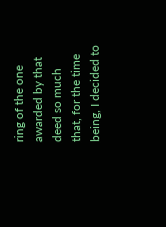ring of the one awarded by that deed so much that, for the time being, I decided to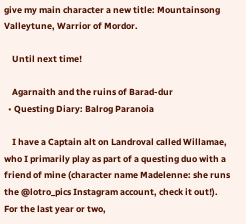give my main character a new title: Mountainsong Valleytune, Warrior of Mordor.

    Until next time!

    Agarnaith and the ruins of Barad-dur
  • Questing Diary: Balrog Paranoia

    I have a Captain alt on Landroval called Willamae, who I primarily play as part of a questing duo with a friend of mine (character name Madelenne: she runs the @lotro_pics Instagram account, check it out!). For the last year or two,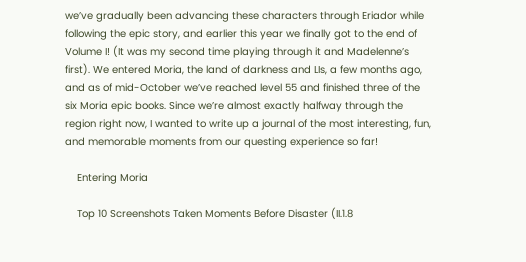we’ve gradually been advancing these characters through Eriador while following the epic story, and earlier this year we finally got to the end of Volume I! (It was my second time playing through it and Madelenne’s first). We entered Moria, the land of darkness and LIs, a few months ago, and as of mid-October we’ve reached level 55 and finished three of the six Moria epic books. Since we’re almost exactly halfway through the region right now, I wanted to write up a journal of the most interesting, fun, and memorable moments from our questing experience so far!

    Entering Moria

    Top 10 Screenshots Taken Moments Before Disaster (II.1.8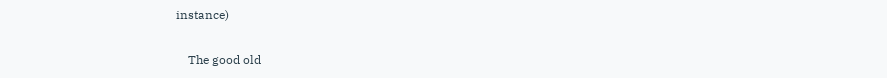instance)

    The good old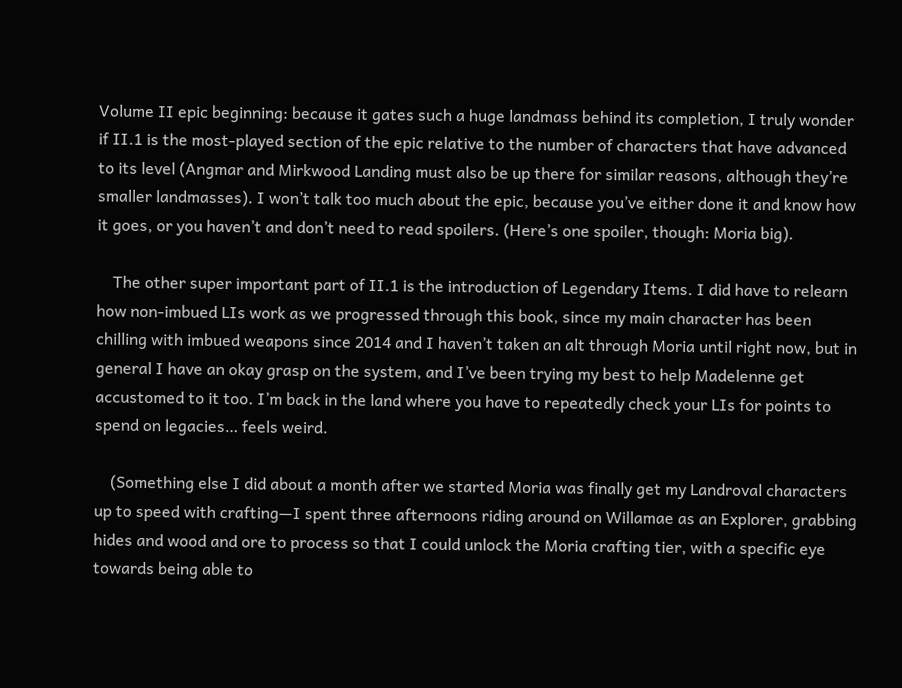Volume II epic beginning: because it gates such a huge landmass behind its completion, I truly wonder if II.1 is the most-played section of the epic relative to the number of characters that have advanced to its level (Angmar and Mirkwood Landing must also be up there for similar reasons, although they’re smaller landmasses). I won’t talk too much about the epic, because you’ve either done it and know how it goes, or you haven’t and don’t need to read spoilers. (Here’s one spoiler, though: Moria big).

    The other super important part of II.1 is the introduction of Legendary Items. I did have to relearn how non-imbued LIs work as we progressed through this book, since my main character has been chilling with imbued weapons since 2014 and I haven’t taken an alt through Moria until right now, but in general I have an okay grasp on the system, and I’ve been trying my best to help Madelenne get accustomed to it too. I’m back in the land where you have to repeatedly check your LIs for points to spend on legacies… feels weird.

    (Something else I did about a month after we started Moria was finally get my Landroval characters up to speed with crafting—I spent three afternoons riding around on Willamae as an Explorer, grabbing hides and wood and ore to process so that I could unlock the Moria crafting tier, with a specific eye towards being able to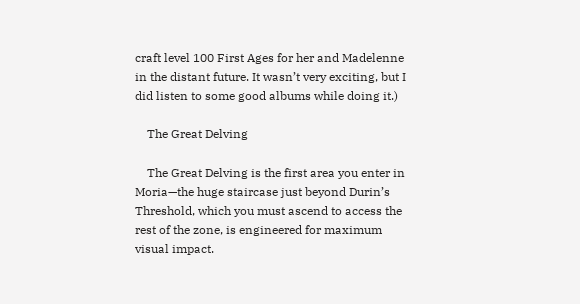craft level 100 First Ages for her and Madelenne in the distant future. It wasn’t very exciting, but I did listen to some good albums while doing it.)

    The Great Delving

    The Great Delving is the first area you enter in Moria—the huge staircase just beyond Durin’s Threshold, which you must ascend to access the rest of the zone, is engineered for maximum visual impact.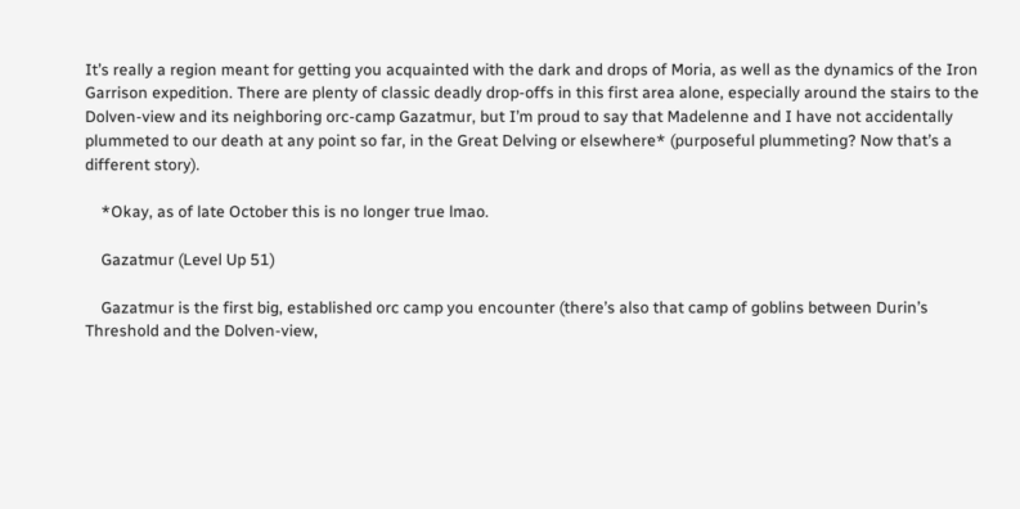It’s really a region meant for getting you acquainted with the dark and drops of Moria, as well as the dynamics of the Iron Garrison expedition. There are plenty of classic deadly drop-offs in this first area alone, especially around the stairs to the Dolven-view and its neighboring orc-camp Gazatmur, but I’m proud to say that Madelenne and I have not accidentally plummeted to our death at any point so far, in the Great Delving or elsewhere* (purposeful plummeting? Now that’s a different story).

    *Okay, as of late October this is no longer true lmao.

    Gazatmur (Level Up 51)

    Gazatmur is the first big, established orc camp you encounter (there’s also that camp of goblins between Durin’s Threshold and the Dolven-view,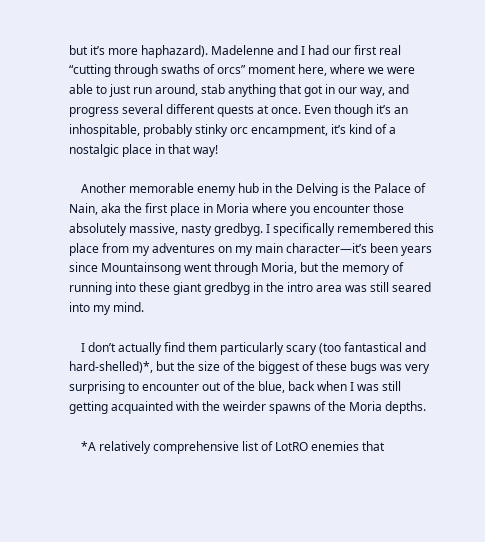but it’s more haphazard). Madelenne and I had our first real “cutting through swaths of orcs” moment here, where we were able to just run around, stab anything that got in our way, and progress several different quests at once. Even though it’s an inhospitable, probably stinky orc encampment, it’s kind of a nostalgic place in that way!

    Another memorable enemy hub in the Delving is the Palace of Nain, aka the first place in Moria where you encounter those absolutely massive, nasty gredbyg. I specifically remembered this place from my adventures on my main character—it’s been years since Mountainsong went through Moria, but the memory of running into these giant gredbyg in the intro area was still seared into my mind.

    I don’t actually find them particularly scary (too fantastical and hard-shelled)*, but the size of the biggest of these bugs was very surprising to encounter out of the blue, back when I was still getting acquainted with the weirder spawns of the Moria depths.

    *A relatively comprehensive list of LotRO enemies that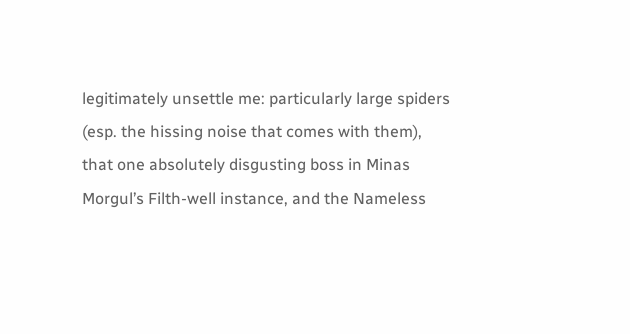legitimately unsettle me: particularly large spiders (esp. the hissing noise that comes with them), that one absolutely disgusting boss in Minas Morgul’s Filth-well instance, and the Nameless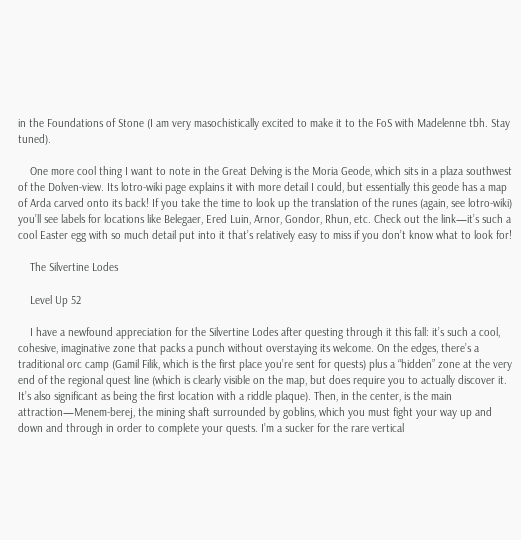in the Foundations of Stone (I am very masochistically excited to make it to the FoS with Madelenne tbh. Stay tuned).

    One more cool thing I want to note in the Great Delving is the Moria Geode, which sits in a plaza southwest of the Dolven-view. Its lotro-wiki page explains it with more detail I could, but essentially this geode has a map of Arda carved onto its back! If you take the time to look up the translation of the runes (again, see lotro-wiki) you’ll see labels for locations like Belegaer, Ered Luin, Arnor, Gondor, Rhun, etc. Check out the link—it’s such a cool Easter egg with so much detail put into it that’s relatively easy to miss if you don’t know what to look for!

    The Silvertine Lodes

    Level Up 52

    I have a newfound appreciation for the Silvertine Lodes after questing through it this fall: it’s such a cool, cohesive, imaginative zone that packs a punch without overstaying its welcome. On the edges, there’s a traditional orc camp (Gamil Filik, which is the first place you’re sent for quests) plus a “hidden” zone at the very end of the regional quest line (which is clearly visible on the map, but does require you to actually discover it. It’s also significant as being the first location with a riddle plaque). Then, in the center, is the main attraction—Menem-berej, the mining shaft surrounded by goblins, which you must fight your way up and down and through in order to complete your quests. I’m a sucker for the rare vertical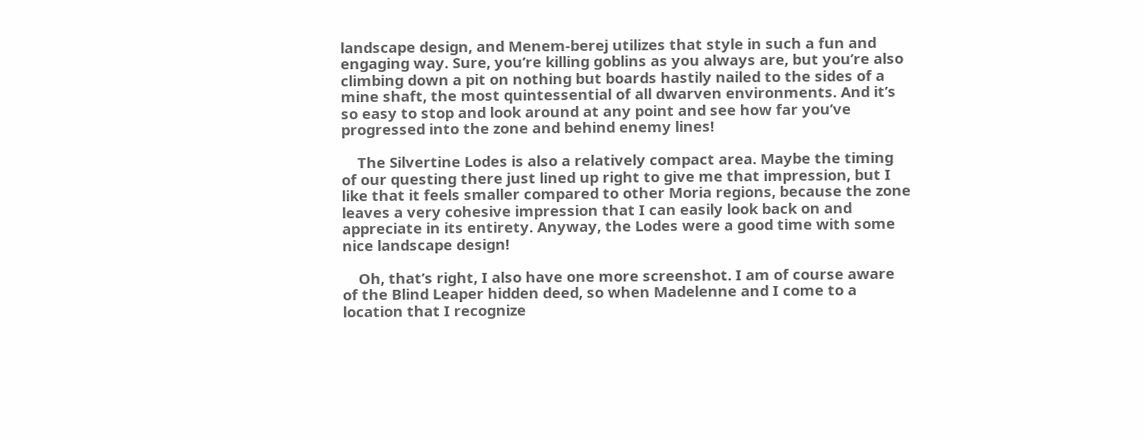landscape design, and Menem-berej utilizes that style in such a fun and engaging way. Sure, you’re killing goblins as you always are, but you’re also climbing down a pit on nothing but boards hastily nailed to the sides of a mine shaft, the most quintessential of all dwarven environments. And it’s so easy to stop and look around at any point and see how far you’ve progressed into the zone and behind enemy lines!

    The Silvertine Lodes is also a relatively compact area. Maybe the timing of our questing there just lined up right to give me that impression, but I like that it feels smaller compared to other Moria regions, because the zone leaves a very cohesive impression that I can easily look back on and appreciate in its entirety. Anyway, the Lodes were a good time with some nice landscape design!

    Oh, that’s right, I also have one more screenshot. I am of course aware of the Blind Leaper hidden deed, so when Madelenne and I come to a location that I recognize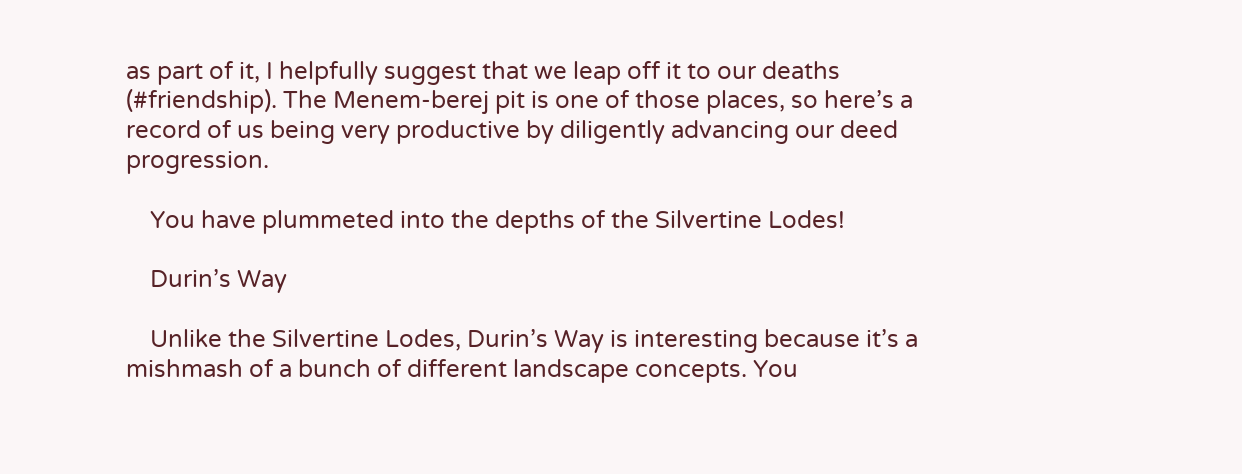as part of it, I helpfully suggest that we leap off it to our deaths (#friendship). The Menem-berej pit is one of those places, so here’s a record of us being very productive by diligently advancing our deed progression.

    You have plummeted into the depths of the Silvertine Lodes!

    Durin’s Way

    Unlike the Silvertine Lodes, Durin’s Way is interesting because it’s a mishmash of a bunch of different landscape concepts. You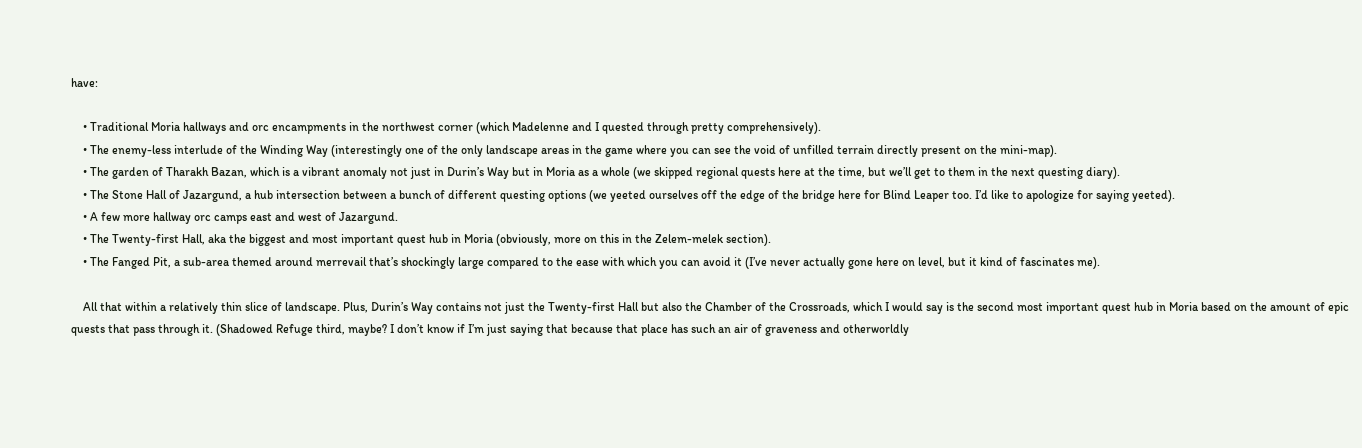have:

    • Traditional Moria hallways and orc encampments in the northwest corner (which Madelenne and I quested through pretty comprehensively).
    • The enemy-less interlude of the Winding Way (interestingly one of the only landscape areas in the game where you can see the void of unfilled terrain directly present on the mini-map).
    • The garden of Tharakh Bazan, which is a vibrant anomaly not just in Durin’s Way but in Moria as a whole (we skipped regional quests here at the time, but we’ll get to them in the next questing diary).
    • The Stone Hall of Jazargund, a hub intersection between a bunch of different questing options (we yeeted ourselves off the edge of the bridge here for Blind Leaper too. I’d like to apologize for saying yeeted).
    • A few more hallway orc camps east and west of Jazargund.
    • The Twenty-first Hall, aka the biggest and most important quest hub in Moria (obviously, more on this in the Zelem-melek section).
    • The Fanged Pit, a sub-area themed around merrevail that’s shockingly large compared to the ease with which you can avoid it (I’ve never actually gone here on level, but it kind of fascinates me).

    All that within a relatively thin slice of landscape. Plus, Durin’s Way contains not just the Twenty-first Hall but also the Chamber of the Crossroads, which I would say is the second most important quest hub in Moria based on the amount of epic quests that pass through it. (Shadowed Refuge third, maybe? I don’t know if I’m just saying that because that place has such an air of graveness and otherworldly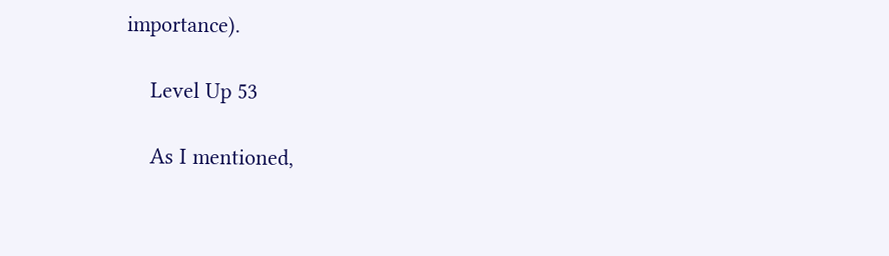importance).

    Level Up 53

    As I mentioned,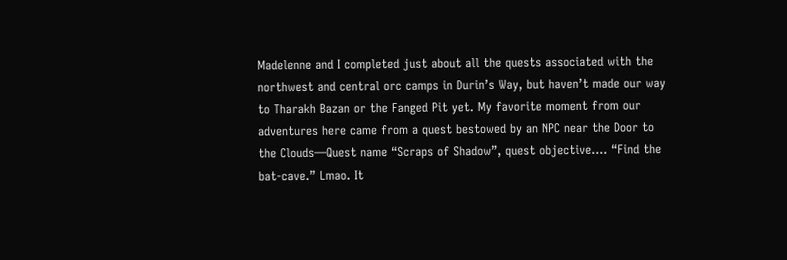Madelenne and I completed just about all the quests associated with the northwest and central orc camps in Durin’s Way, but haven’t made our way to Tharakh Bazan or the Fanged Pit yet. My favorite moment from our adventures here came from a quest bestowed by an NPC near the Door to the Clouds—Quest name “Scraps of Shadow”, quest objective…. “Find the bat-cave.” Lmao. It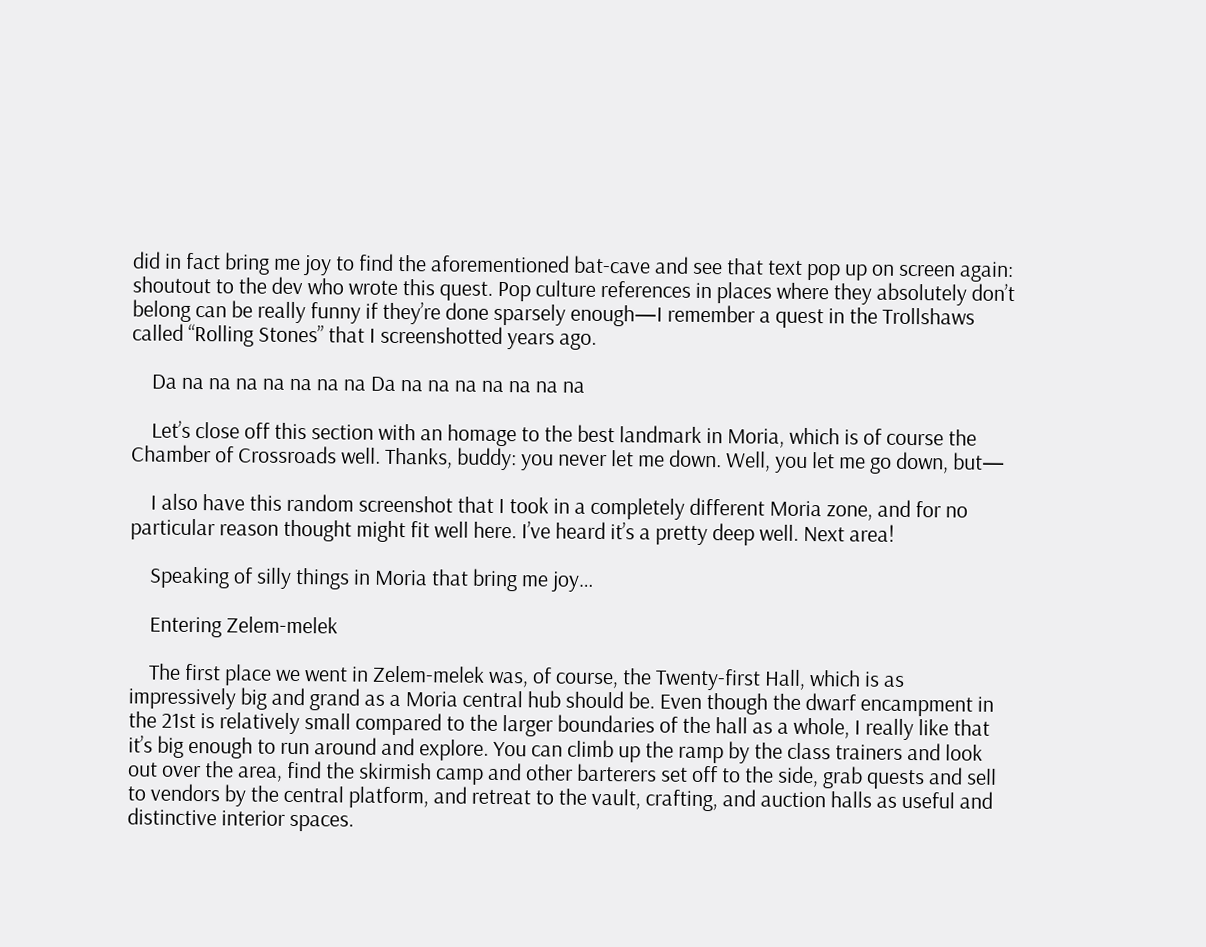did in fact bring me joy to find the aforementioned bat-cave and see that text pop up on screen again: shoutout to the dev who wrote this quest. Pop culture references in places where they absolutely don’t belong can be really funny if they’re done sparsely enough—I remember a quest in the Trollshaws called “Rolling Stones” that I screenshotted years ago.

    Da na na na na na na na Da na na na na na na na

    Let’s close off this section with an homage to the best landmark in Moria, which is of course the Chamber of Crossroads well. Thanks, buddy: you never let me down. Well, you let me go down, but—

    I also have this random screenshot that I took in a completely different Moria zone, and for no particular reason thought might fit well here. I’ve heard it’s a pretty deep well. Next area!

    Speaking of silly things in Moria that bring me joy…

    Entering Zelem-melek

    The first place we went in Zelem-melek was, of course, the Twenty-first Hall, which is as impressively big and grand as a Moria central hub should be. Even though the dwarf encampment in the 21st is relatively small compared to the larger boundaries of the hall as a whole, I really like that it’s big enough to run around and explore. You can climb up the ramp by the class trainers and look out over the area, find the skirmish camp and other barterers set off to the side, grab quests and sell to vendors by the central platform, and retreat to the vault, crafting, and auction halls as useful and distinctive interior spaces.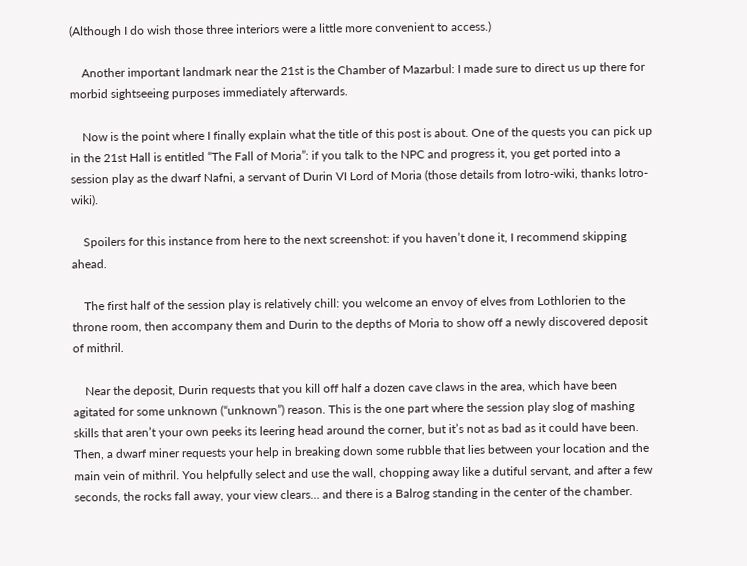(Although I do wish those three interiors were a little more convenient to access.)

    Another important landmark near the 21st is the Chamber of Mazarbul: I made sure to direct us up there for morbid sightseeing purposes immediately afterwards.

    Now is the point where I finally explain what the title of this post is about. One of the quests you can pick up in the 21st Hall is entitled “The Fall of Moria”: if you talk to the NPC and progress it, you get ported into a session play as the dwarf Nafni, a servant of Durin VI Lord of Moria (those details from lotro-wiki, thanks lotro-wiki).

    Spoilers for this instance from here to the next screenshot: if you haven’t done it, I recommend skipping ahead.

    The first half of the session play is relatively chill: you welcome an envoy of elves from Lothlorien to the throne room, then accompany them and Durin to the depths of Moria to show off a newly discovered deposit of mithril.

    Near the deposit, Durin requests that you kill off half a dozen cave claws in the area, which have been agitated for some unknown (“unknown”) reason. This is the one part where the session play slog of mashing skills that aren’t your own peeks its leering head around the corner, but it’s not as bad as it could have been. Then, a dwarf miner requests your help in breaking down some rubble that lies between your location and the main vein of mithril. You helpfully select and use the wall, chopping away like a dutiful servant, and after a few seconds, the rocks fall away, your view clears… and there is a Balrog standing in the center of the chamber.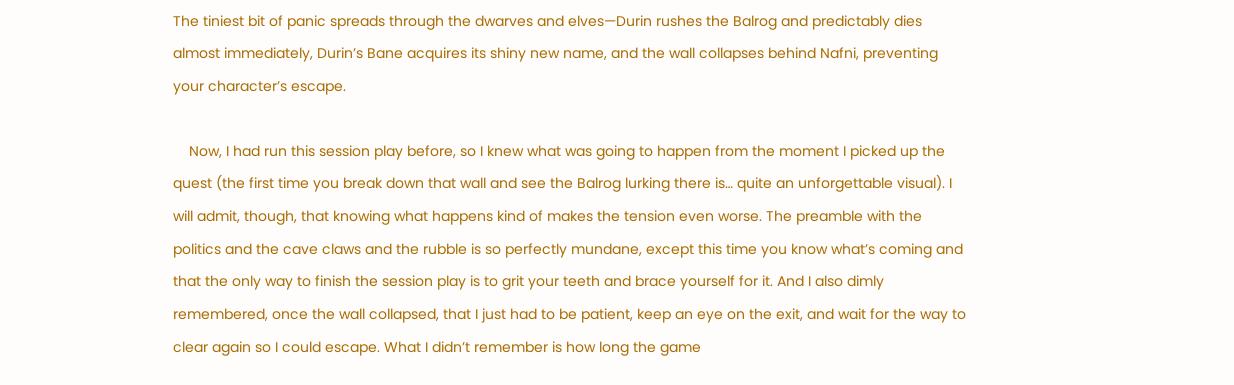The tiniest bit of panic spreads through the dwarves and elves—Durin rushes the Balrog and predictably dies almost immediately, Durin’s Bane acquires its shiny new name, and the wall collapses behind Nafni, preventing your character’s escape.

    Now, I had run this session play before, so I knew what was going to happen from the moment I picked up the quest (the first time you break down that wall and see the Balrog lurking there is… quite an unforgettable visual). I will admit, though, that knowing what happens kind of makes the tension even worse. The preamble with the politics and the cave claws and the rubble is so perfectly mundane, except this time you know what’s coming and that the only way to finish the session play is to grit your teeth and brace yourself for it. And I also dimly remembered, once the wall collapsed, that I just had to be patient, keep an eye on the exit, and wait for the way to clear again so I could escape. What I didn’t remember is how long the game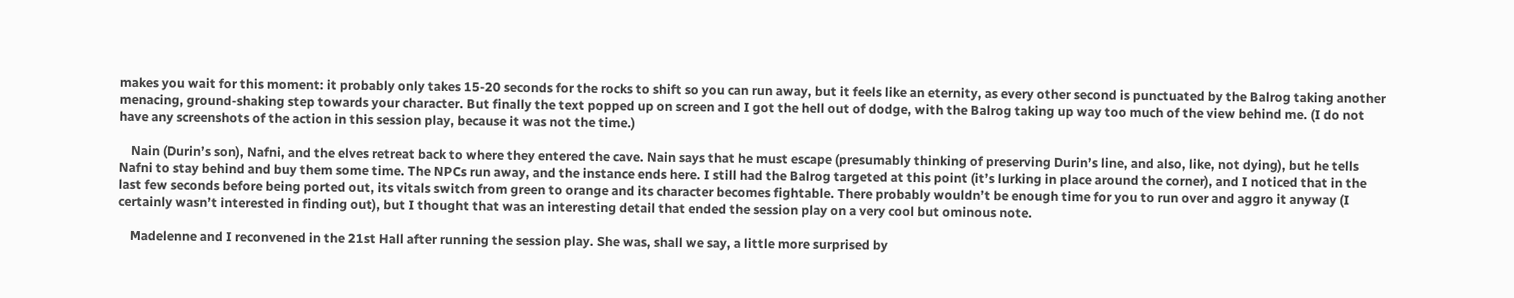makes you wait for this moment: it probably only takes 15-20 seconds for the rocks to shift so you can run away, but it feels like an eternity, as every other second is punctuated by the Balrog taking another menacing, ground-shaking step towards your character. But finally the text popped up on screen and I got the hell out of dodge, with the Balrog taking up way too much of the view behind me. (I do not have any screenshots of the action in this session play, because it was not the time.)

    Nain (Durin’s son), Nafni, and the elves retreat back to where they entered the cave. Nain says that he must escape (presumably thinking of preserving Durin’s line, and also, like, not dying), but he tells Nafni to stay behind and buy them some time. The NPCs run away, and the instance ends here. I still had the Balrog targeted at this point (it’s lurking in place around the corner), and I noticed that in the last few seconds before being ported out, its vitals switch from green to orange and its character becomes fightable. There probably wouldn’t be enough time for you to run over and aggro it anyway (I certainly wasn’t interested in finding out), but I thought that was an interesting detail that ended the session play on a very cool but ominous note.

    Madelenne and I reconvened in the 21st Hall after running the session play. She was, shall we say, a little more surprised by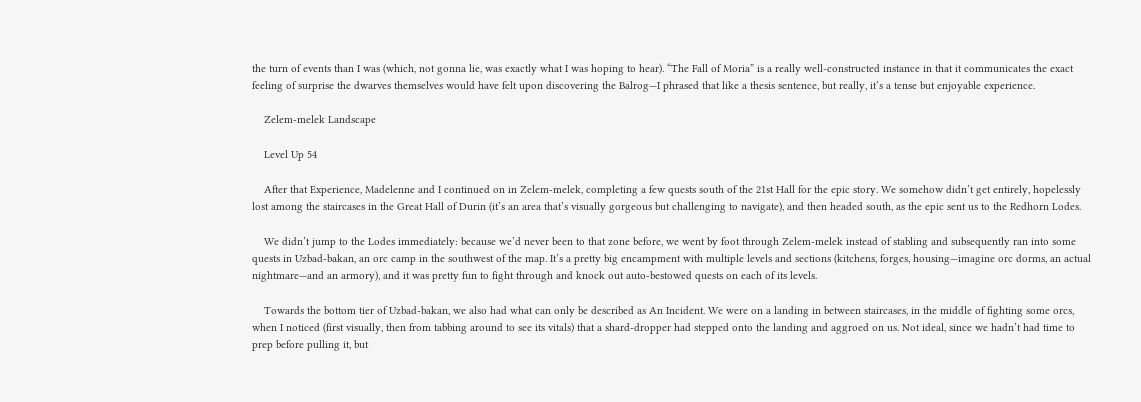the turn of events than I was (which, not gonna lie, was exactly what I was hoping to hear). “The Fall of Moria” is a really well-constructed instance in that it communicates the exact feeling of surprise the dwarves themselves would have felt upon discovering the Balrog—I phrased that like a thesis sentence, but really, it’s a tense but enjoyable experience.

    Zelem-melek Landscape

    Level Up 54

    After that Experience, Madelenne and I continued on in Zelem-melek, completing a few quests south of the 21st Hall for the epic story. We somehow didn’t get entirely, hopelessly lost among the staircases in the Great Hall of Durin (it’s an area that’s visually gorgeous but challenging to navigate), and then headed south, as the epic sent us to the Redhorn Lodes.

    We didn’t jump to the Lodes immediately: because we’d never been to that zone before, we went by foot through Zelem-melek instead of stabling and subsequently ran into some quests in Uzbad-bakan, an orc camp in the southwest of the map. It’s a pretty big encampment with multiple levels and sections (kitchens, forges, housing—imagine orc dorms, an actual nightmare—and an armory), and it was pretty fun to fight through and knock out auto-bestowed quests on each of its levels.

    Towards the bottom tier of Uzbad-bakan, we also had what can only be described as An Incident. We were on a landing in between staircases, in the middle of fighting some orcs, when I noticed (first visually, then from tabbing around to see its vitals) that a shard-dropper had stepped onto the landing and aggroed on us. Not ideal, since we hadn’t had time to prep before pulling it, but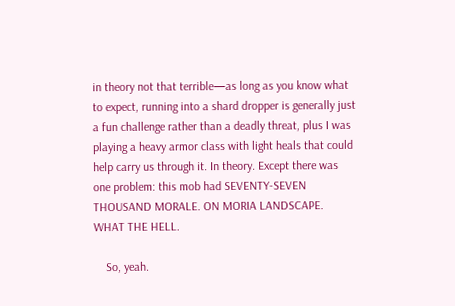in theory not that terrible—as long as you know what to expect, running into a shard dropper is generally just a fun challenge rather than a deadly threat, plus I was playing a heavy armor class with light heals that could help carry us through it. In theory. Except there was one problem: this mob had SEVENTY-SEVEN THOUSAND MORALE. ON MORIA LANDSCAPE. WHAT THE HELL.

    So, yeah.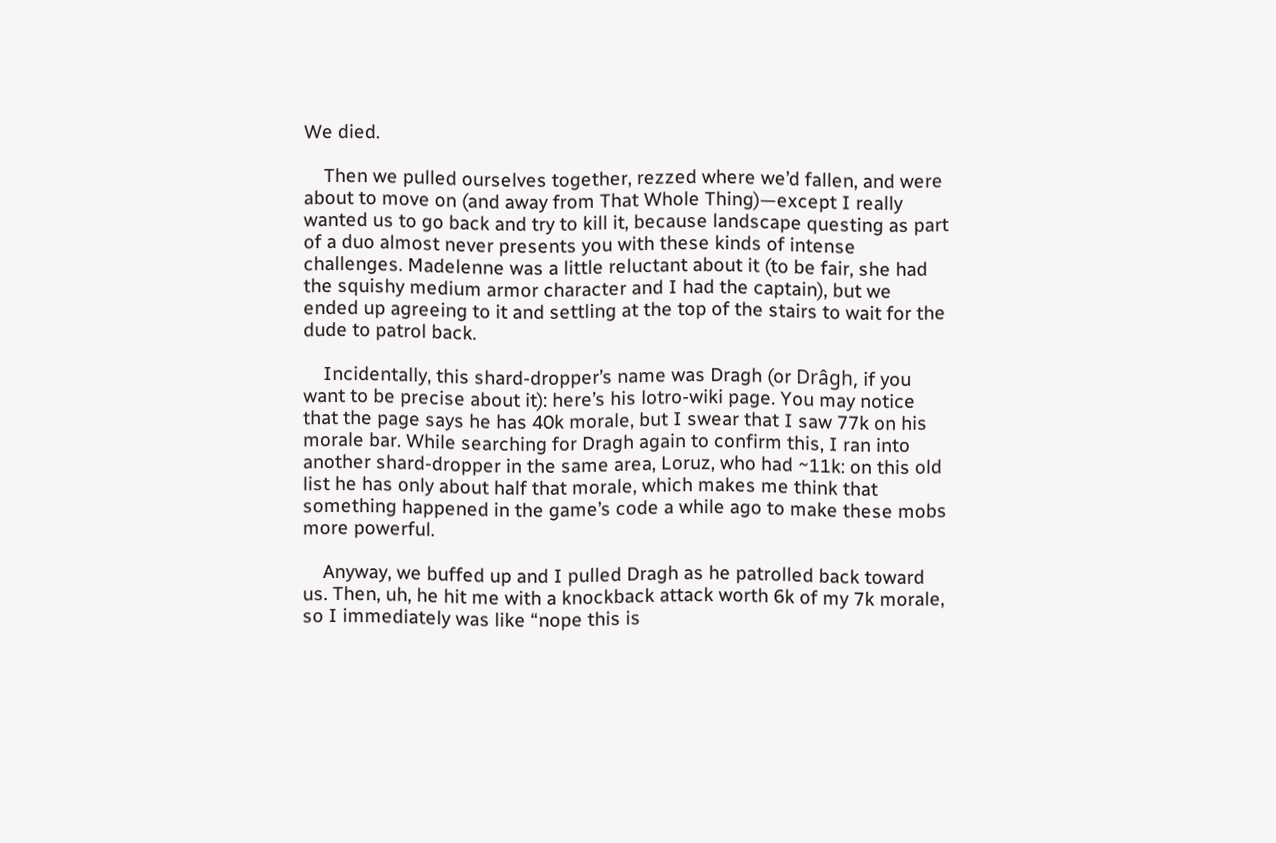We died.

    Then we pulled ourselves together, rezzed where we’d fallen, and were about to move on (and away from That Whole Thing)—except I really wanted us to go back and try to kill it, because landscape questing as part of a duo almost never presents you with these kinds of intense challenges. Madelenne was a little reluctant about it (to be fair, she had the squishy medium armor character and I had the captain), but we ended up agreeing to it and settling at the top of the stairs to wait for the dude to patrol back.

    Incidentally, this shard-dropper’s name was Dragh (or Drâgh, if you want to be precise about it): here’s his lotro-wiki page. You may notice that the page says he has 40k morale, but I swear that I saw 77k on his morale bar. While searching for Dragh again to confirm this, I ran into another shard-dropper in the same area, Loruz, who had ~11k: on this old list he has only about half that morale, which makes me think that something happened in the game’s code a while ago to make these mobs more powerful.

    Anyway, we buffed up and I pulled Dragh as he patrolled back toward us. Then, uh, he hit me with a knockback attack worth 6k of my 7k morale, so I immediately was like “nope this is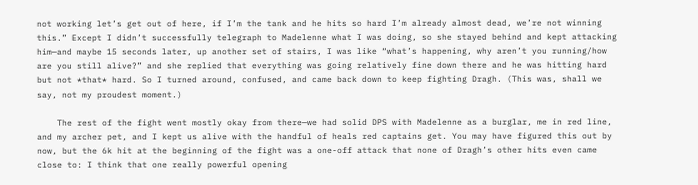not working let’s get out of here, if I’m the tank and he hits so hard I’m already almost dead, we’re not winning this.” Except I didn’t successfully telegraph to Madelenne what I was doing, so she stayed behind and kept attacking him—and maybe 15 seconds later, up another set of stairs, I was like “what’s happening, why aren’t you running/how are you still alive?” and she replied that everything was going relatively fine down there and he was hitting hard but not *that* hard. So I turned around, confused, and came back down to keep fighting Dragh. (This was, shall we say, not my proudest moment.)

    The rest of the fight went mostly okay from there—we had solid DPS with Madelenne as a burglar, me in red line, and my archer pet, and I kept us alive with the handful of heals red captains get. You may have figured this out by now, but the 6k hit at the beginning of the fight was a one-off attack that none of Dragh’s other hits even came close to: I think that one really powerful opening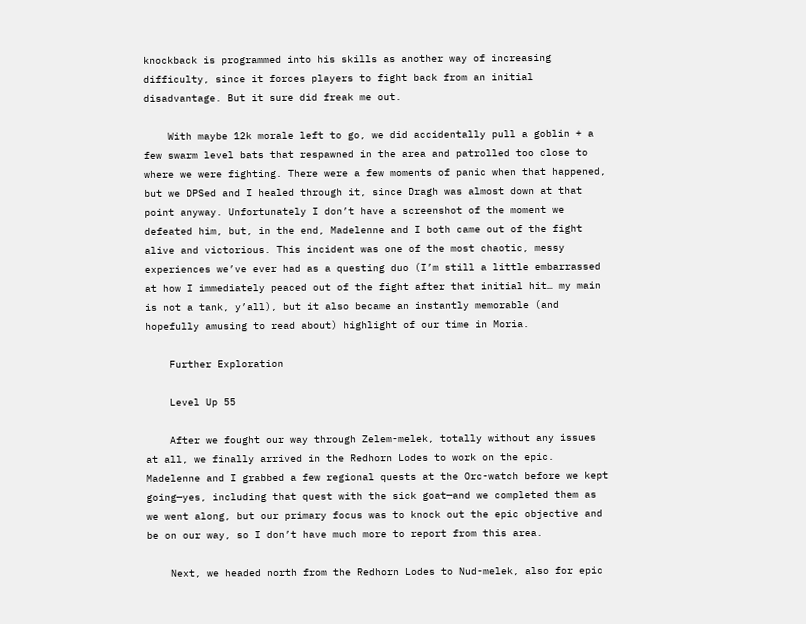knockback is programmed into his skills as another way of increasing difficulty, since it forces players to fight back from an initial disadvantage. But it sure did freak me out.

    With maybe 12k morale left to go, we did accidentally pull a goblin + a few swarm level bats that respawned in the area and patrolled too close to where we were fighting. There were a few moments of panic when that happened, but we DPSed and I healed through it, since Dragh was almost down at that point anyway. Unfortunately I don’t have a screenshot of the moment we defeated him, but, in the end, Madelenne and I both came out of the fight alive and victorious. This incident was one of the most chaotic, messy experiences we’ve ever had as a questing duo (I’m still a little embarrassed at how I immediately peaced out of the fight after that initial hit… my main is not a tank, y’all), but it also became an instantly memorable (and hopefully amusing to read about) highlight of our time in Moria.

    Further Exploration

    Level Up 55

    After we fought our way through Zelem-melek, totally without any issues at all, we finally arrived in the Redhorn Lodes to work on the epic. Madelenne and I grabbed a few regional quests at the Orc-watch before we kept going—yes, including that quest with the sick goat—and we completed them as we went along, but our primary focus was to knock out the epic objective and be on our way, so I don’t have much more to report from this area.

    Next, we headed north from the Redhorn Lodes to Nud-melek, also for epic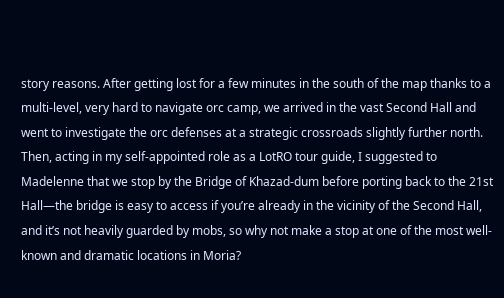story reasons. After getting lost for a few minutes in the south of the map thanks to a multi-level, very hard to navigate orc camp, we arrived in the vast Second Hall and went to investigate the orc defenses at a strategic crossroads slightly further north. Then, acting in my self-appointed role as a LotRO tour guide, I suggested to Madelenne that we stop by the Bridge of Khazad-dum before porting back to the 21st Hall—the bridge is easy to access if you’re already in the vicinity of the Second Hall, and it’s not heavily guarded by mobs, so why not make a stop at one of the most well-known and dramatic locations in Moria?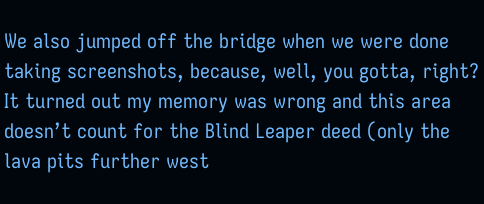We also jumped off the bridge when we were done taking screenshots, because, well, you gotta, right? It turned out my memory was wrong and this area doesn’t count for the Blind Leaper deed (only the lava pits further west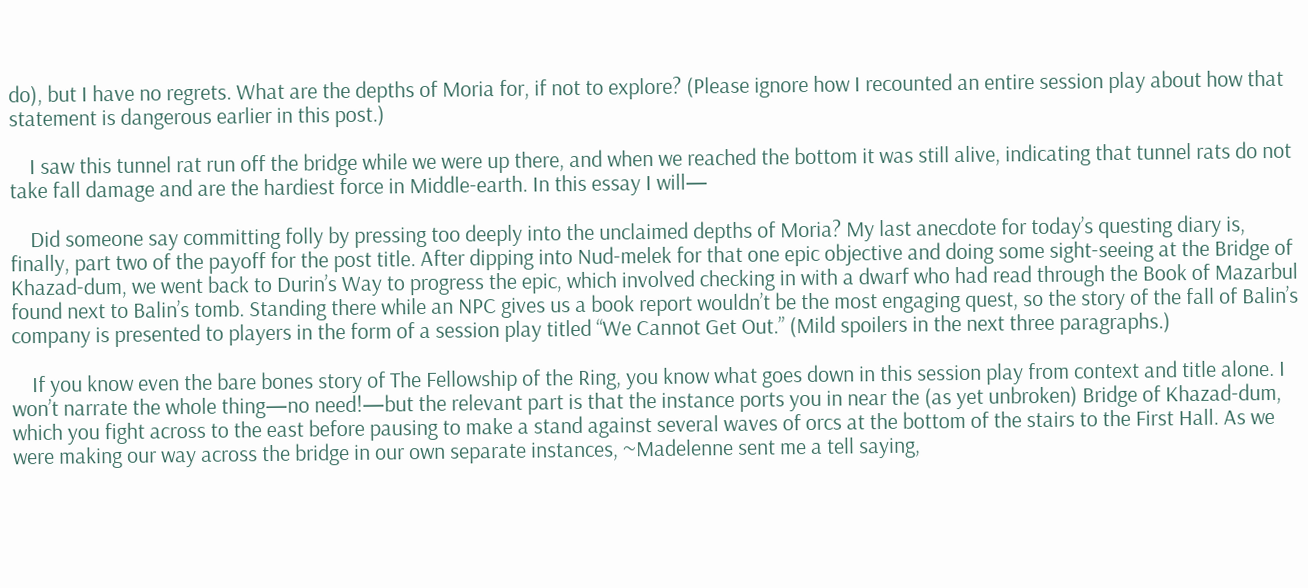do), but I have no regrets. What are the depths of Moria for, if not to explore? (Please ignore how I recounted an entire session play about how that statement is dangerous earlier in this post.)

    I saw this tunnel rat run off the bridge while we were up there, and when we reached the bottom it was still alive, indicating that tunnel rats do not take fall damage and are the hardiest force in Middle-earth. In this essay I will—

    Did someone say committing folly by pressing too deeply into the unclaimed depths of Moria? My last anecdote for today’s questing diary is, finally, part two of the payoff for the post title. After dipping into Nud-melek for that one epic objective and doing some sight-seeing at the Bridge of Khazad-dum, we went back to Durin’s Way to progress the epic, which involved checking in with a dwarf who had read through the Book of Mazarbul found next to Balin’s tomb. Standing there while an NPC gives us a book report wouldn’t be the most engaging quest, so the story of the fall of Balin’s company is presented to players in the form of a session play titled “We Cannot Get Out.” (Mild spoilers in the next three paragraphs.)

    If you know even the bare bones story of The Fellowship of the Ring, you know what goes down in this session play from context and title alone. I won’t narrate the whole thing—no need!—but the relevant part is that the instance ports you in near the (as yet unbroken) Bridge of Khazad-dum, which you fight across to the east before pausing to make a stand against several waves of orcs at the bottom of the stairs to the First Hall. As we were making our way across the bridge in our own separate instances, ~Madelenne sent me a tell saying,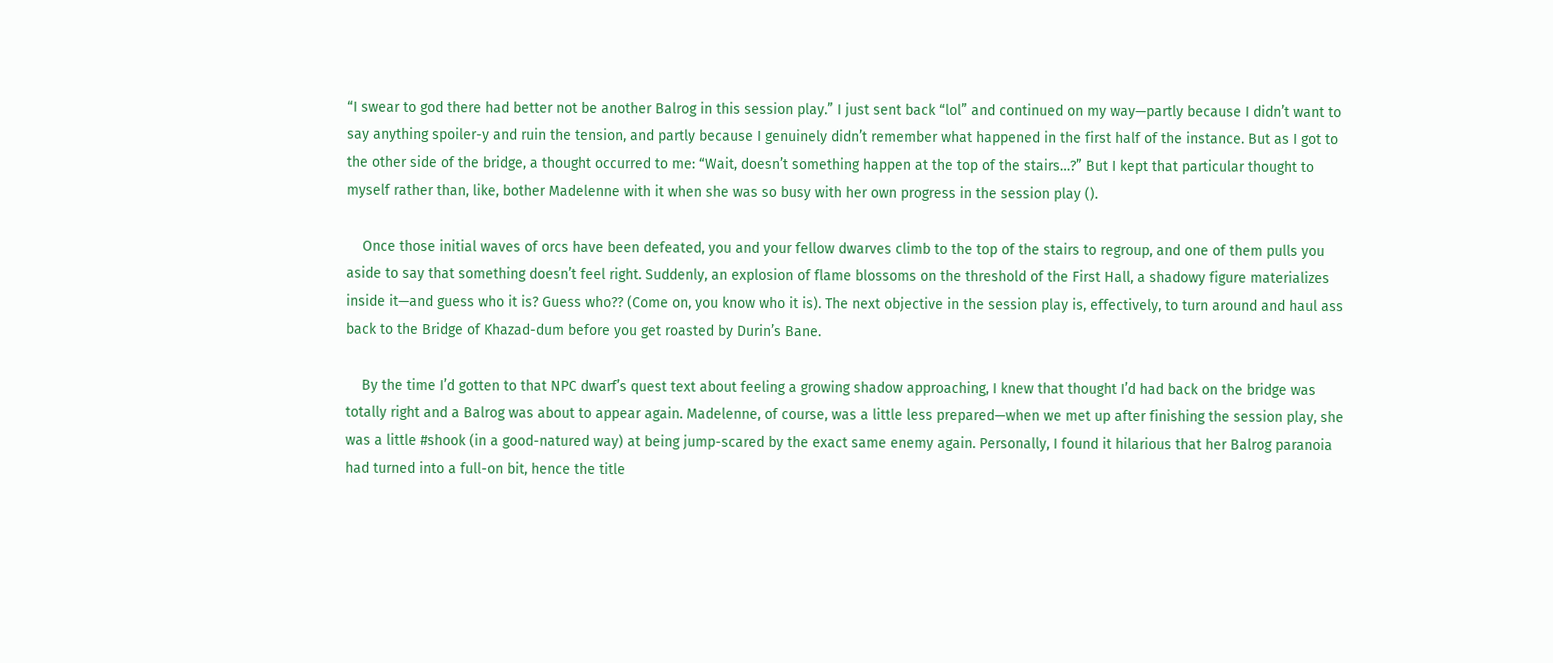“I swear to god there had better not be another Balrog in this session play.” I just sent back “lol” and continued on my way—partly because I didn’t want to say anything spoiler-y and ruin the tension, and partly because I genuinely didn’t remember what happened in the first half of the instance. But as I got to the other side of the bridge, a thought occurred to me: “Wait, doesn’t something happen at the top of the stairs…?” But I kept that particular thought to myself rather than, like, bother Madelenne with it when she was so busy with her own progress in the session play ().

    Once those initial waves of orcs have been defeated, you and your fellow dwarves climb to the top of the stairs to regroup, and one of them pulls you aside to say that something doesn’t feel right. Suddenly, an explosion of flame blossoms on the threshold of the First Hall, a shadowy figure materializes inside it—and guess who it is? Guess who?? (Come on, you know who it is). The next objective in the session play is, effectively, to turn around and haul ass back to the Bridge of Khazad-dum before you get roasted by Durin’s Bane.

    By the time I’d gotten to that NPC dwarf’s quest text about feeling a growing shadow approaching, I knew that thought I’d had back on the bridge was totally right and a Balrog was about to appear again. Madelenne, of course, was a little less prepared—when we met up after finishing the session play, she was a little #shook (in a good-natured way) at being jump-scared by the exact same enemy again. Personally, I found it hilarious that her Balrog paranoia had turned into a full-on bit, hence the title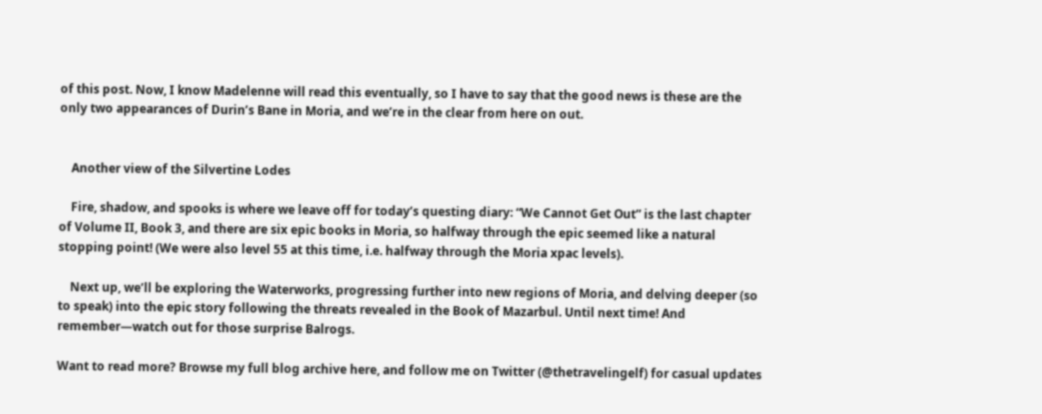of this post. Now, I know Madelenne will read this eventually, so I have to say that the good news is these are the only two appearances of Durin’s Bane in Moria, and we’re in the clear from here on out.


    Another view of the Silvertine Lodes

    Fire, shadow, and spooks is where we leave off for today’s questing diary: “We Cannot Get Out” is the last chapter of Volume II, Book 3, and there are six epic books in Moria, so halfway through the epic seemed like a natural stopping point! (We were also level 55 at this time, i.e. halfway through the Moria xpac levels).

    Next up, we’ll be exploring the Waterworks, progressing further into new regions of Moria, and delving deeper (so to speak) into the epic story following the threats revealed in the Book of Mazarbul. Until next time! And remember—watch out for those surprise Balrogs.

Want to read more? Browse my full blog archive here, and follow me on Twitter (@thetravelingelf) for casual updates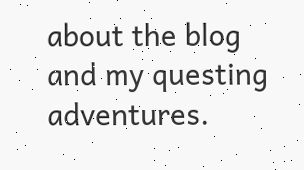about the blog and my questing adventures.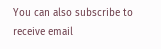You can also subscribe to receive email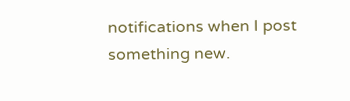notifications when I post something new.